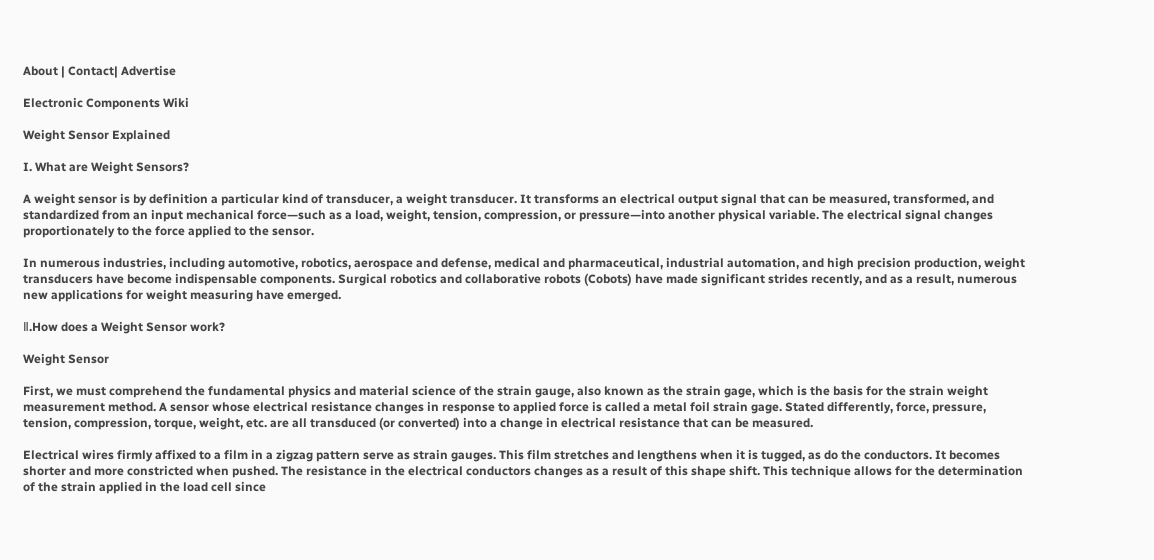About | Contact| Advertise

Electronic Components Wiki

Weight Sensor Explained

I. What are Weight Sensors?

A weight sensor is by definition a particular kind of transducer, a weight transducer. It transforms an electrical output signal that can be measured, transformed, and standardized from an input mechanical force—such as a load, weight, tension, compression, or pressure—into another physical variable. The electrical signal changes proportionately to the force applied to the sensor.

In numerous industries, including automotive, robotics, aerospace and defense, medical and pharmaceutical, industrial automation, and high precision production, weight transducers have become indispensable components. Surgical robotics and collaborative robots (Cobots) have made significant strides recently, and as a result, numerous new applications for weight measuring have emerged.

Ⅱ.How does a Weight Sensor work?

Weight Sensor

First, we must comprehend the fundamental physics and material science of the strain gauge, also known as the strain gage, which is the basis for the strain weight measurement method. A sensor whose electrical resistance changes in response to applied force is called a metal foil strain gage. Stated differently, force, pressure, tension, compression, torque, weight, etc. are all transduced (or converted) into a change in electrical resistance that can be measured.

Electrical wires firmly affixed to a film in a zigzag pattern serve as strain gauges. This film stretches and lengthens when it is tugged, as do the conductors. It becomes shorter and more constricted when pushed. The resistance in the electrical conductors changes as a result of this shape shift. This technique allows for the determination of the strain applied in the load cell since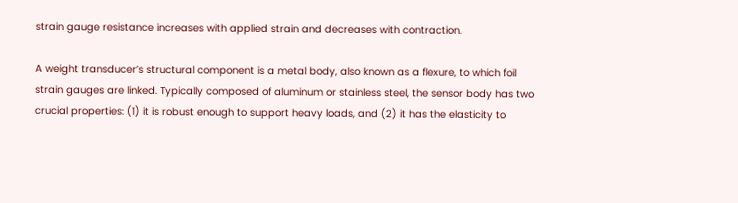strain gauge resistance increases with applied strain and decreases with contraction.

A weight transducer’s structural component is a metal body, also known as a flexure, to which foil strain gauges are linked. Typically composed of aluminum or stainless steel, the sensor body has two crucial properties: (1) it is robust enough to support heavy loads, and (2) it has the elasticity to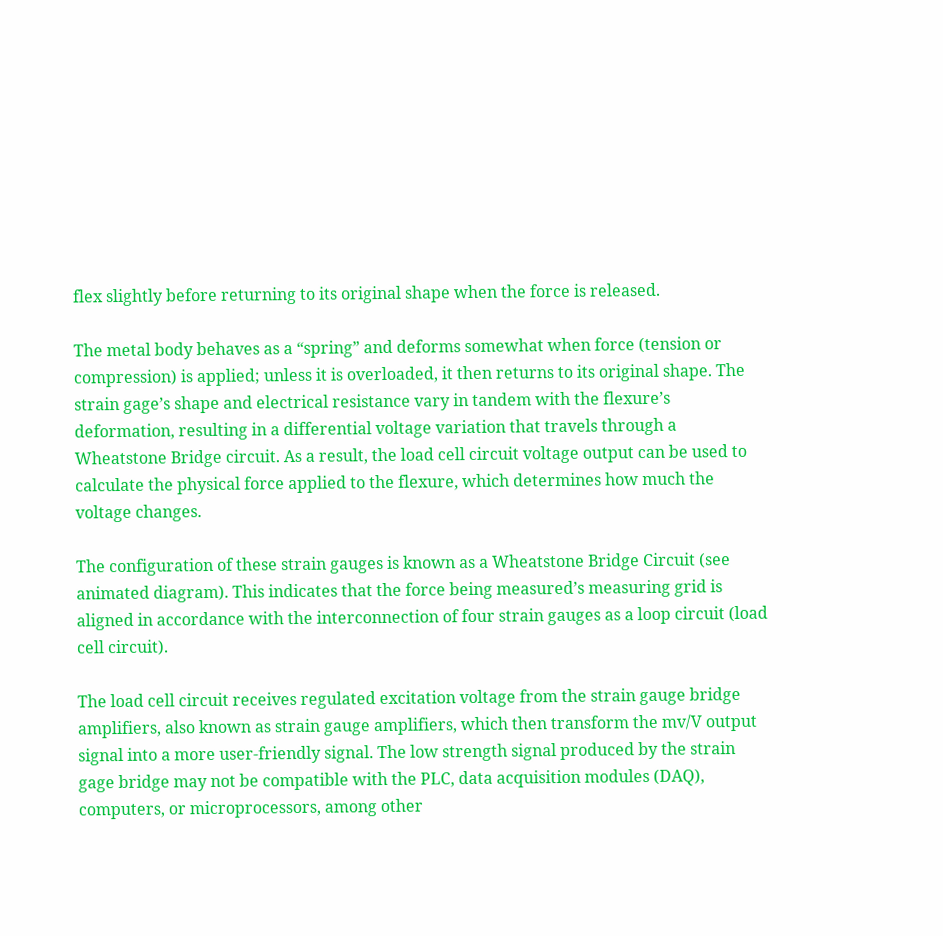flex slightly before returning to its original shape when the force is released.

The metal body behaves as a “spring” and deforms somewhat when force (tension or compression) is applied; unless it is overloaded, it then returns to its original shape. The strain gage’s shape and electrical resistance vary in tandem with the flexure’s deformation, resulting in a differential voltage variation that travels through a Wheatstone Bridge circuit. As a result, the load cell circuit voltage output can be used to calculate the physical force applied to the flexure, which determines how much the voltage changes.

The configuration of these strain gauges is known as a Wheatstone Bridge Circuit (see animated diagram). This indicates that the force being measured’s measuring grid is aligned in accordance with the interconnection of four strain gauges as a loop circuit (load cell circuit).

The load cell circuit receives regulated excitation voltage from the strain gauge bridge amplifiers, also known as strain gauge amplifiers, which then transform the mv/V output signal into a more user-friendly signal. The low strength signal produced by the strain gage bridge may not be compatible with the PLC, data acquisition modules (DAQ), computers, or microprocessors, among other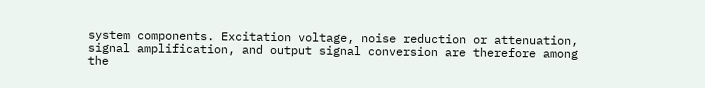system components. Excitation voltage, noise reduction or attenuation, signal amplification, and output signal conversion are therefore among the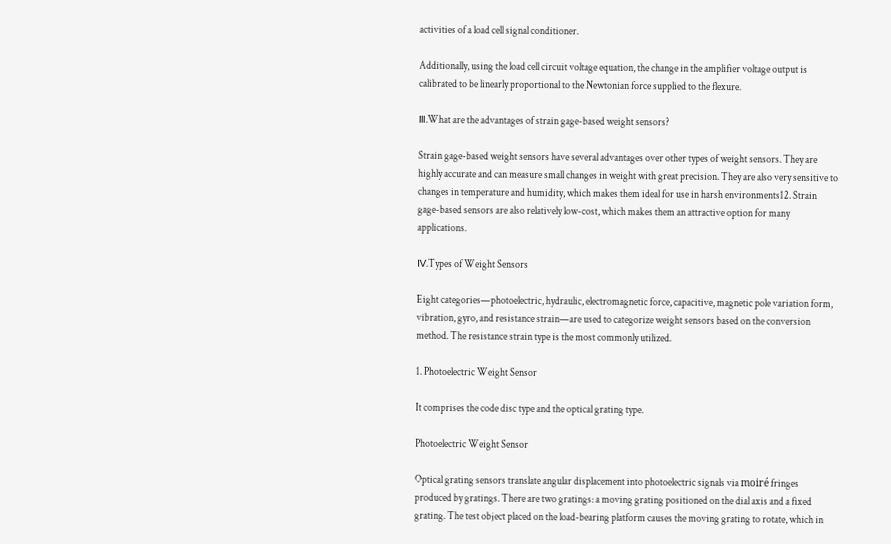activities of a load cell signal conditioner.

Additionally, using the load cell circuit voltage equation, the change in the amplifier voltage output is calibrated to be linearly proportional to the Newtonian force supplied to the flexure.

Ⅲ.What are the advantages of strain gage-based weight sensors?

Strain gage-based weight sensors have several advantages over other types of weight sensors. They are highly accurate and can measure small changes in weight with great precision. They are also very sensitive to changes in temperature and humidity, which makes them ideal for use in harsh environments12. Strain gage-based sensors are also relatively low-cost, which makes them an attractive option for many applications.

Ⅳ.Types of Weight Sensors

Eight categories—photoelectric, hydraulic, electromagnetic force, capacitive, magnetic pole variation form, vibration, gyro, and resistance strain—are used to categorize weight sensors based on the conversion method. The resistance strain type is the most commonly utilized.

1. Photoelectric Weight Sensor

It comprises the code disc type and the optical grating type.

Photoelectric Weight Sensor

Optical grating sensors translate angular displacement into photoelectric signals via moiré fringes produced by gratings. There are two gratings: a moving grating positioned on the dial axis and a fixed grating. The test object placed on the load-bearing platform causes the moving grating to rotate, which in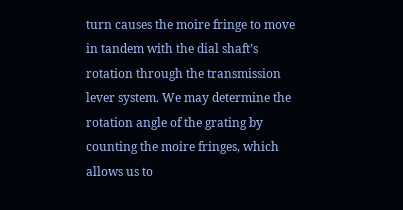turn causes the moire fringe to move in tandem with the dial shaft’s rotation through the transmission lever system. We may determine the rotation angle of the grating by counting the moire fringes, which allows us to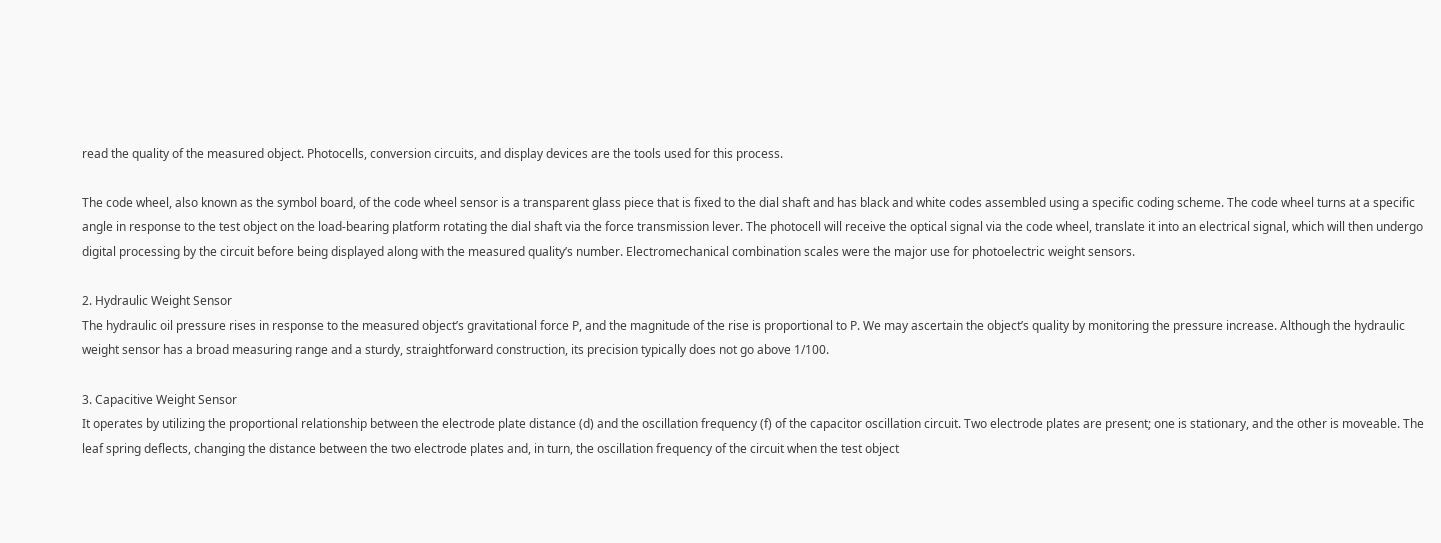read the quality of the measured object. Photocells, conversion circuits, and display devices are the tools used for this process.

The code wheel, also known as the symbol board, of the code wheel sensor is a transparent glass piece that is fixed to the dial shaft and has black and white codes assembled using a specific coding scheme. The code wheel turns at a specific angle in response to the test object on the load-bearing platform rotating the dial shaft via the force transmission lever. The photocell will receive the optical signal via the code wheel, translate it into an electrical signal, which will then undergo digital processing by the circuit before being displayed along with the measured quality’s number. Electromechanical combination scales were the major use for photoelectric weight sensors.

2. Hydraulic Weight Sensor
The hydraulic oil pressure rises in response to the measured object’s gravitational force P, and the magnitude of the rise is proportional to P. We may ascertain the object’s quality by monitoring the pressure increase. Although the hydraulic weight sensor has a broad measuring range and a sturdy, straightforward construction, its precision typically does not go above 1/100.

3. Capacitive Weight Sensor
It operates by utilizing the proportional relationship between the electrode plate distance (d) and the oscillation frequency (f) of the capacitor oscillation circuit. Two electrode plates are present; one is stationary, and the other is moveable. The leaf spring deflects, changing the distance between the two electrode plates and, in turn, the oscillation frequency of the circuit when the test object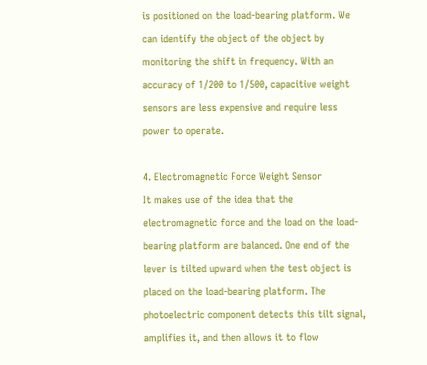is positioned on the load-bearing platform. We can identify the object of the object by monitoring the shift in frequency. With an accuracy of 1/200 to 1/500, capacitive weight sensors are less expensive and require less power to operate.

4. Electromagnetic Force Weight Sensor
It makes use of the idea that the electromagnetic force and the load on the load-bearing platform are balanced. One end of the lever is tilted upward when the test object is placed on the load-bearing platform. The photoelectric component detects this tilt signal, amplifies it, and then allows it to flow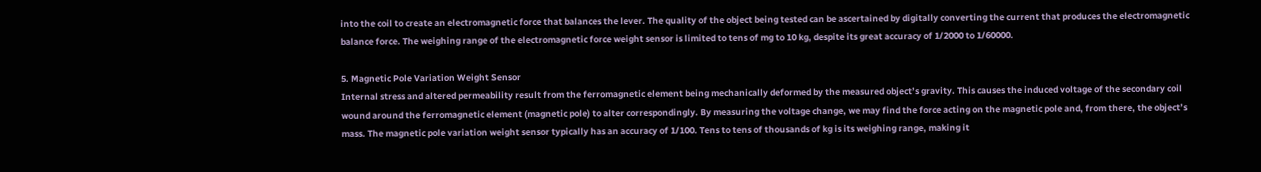into the coil to create an electromagnetic force that balances the lever. The quality of the object being tested can be ascertained by digitally converting the current that produces the electromagnetic balance force. The weighing range of the electromagnetic force weight sensor is limited to tens of mg to 10 kg, despite its great accuracy of 1/2000 to 1/60000.

5. Magnetic Pole Variation Weight Sensor
Internal stress and altered permeability result from the ferromagnetic element being mechanically deformed by the measured object’s gravity. This causes the induced voltage of the secondary coil wound around the ferromagnetic element (magnetic pole) to alter correspondingly. By measuring the voltage change, we may find the force acting on the magnetic pole and, from there, the object’s mass. The magnetic pole variation weight sensor typically has an accuracy of 1/100. Tens to tens of thousands of kg is its weighing range, making it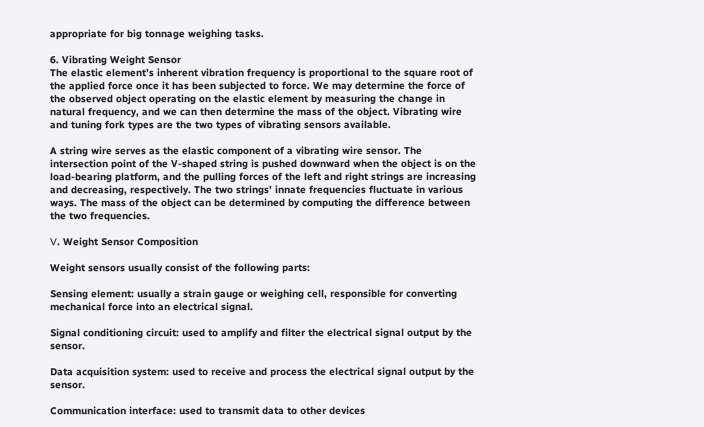appropriate for big tonnage weighing tasks.

6. Vibrating Weight Sensor
The elastic element’s inherent vibration frequency is proportional to the square root of the applied force once it has been subjected to force. We may determine the force of the observed object operating on the elastic element by measuring the change in natural frequency, and we can then determine the mass of the object. Vibrating wire and tuning fork types are the two types of vibrating sensors available.

A string wire serves as the elastic component of a vibrating wire sensor. The intersection point of the V-shaped string is pushed downward when the object is on the load-bearing platform, and the pulling forces of the left and right strings are increasing and decreasing, respectively. The two strings’ innate frequencies fluctuate in various ways. The mass of the object can be determined by computing the difference between the two frequencies.

Ⅴ. Weight Sensor Composition

Weight sensors usually consist of the following parts:

Sensing element: usually a strain gauge or weighing cell, responsible for converting mechanical force into an electrical signal.

Signal conditioning circuit: used to amplify and filter the electrical signal output by the sensor.

Data acquisition system: used to receive and process the electrical signal output by the sensor.

Communication interface: used to transmit data to other devices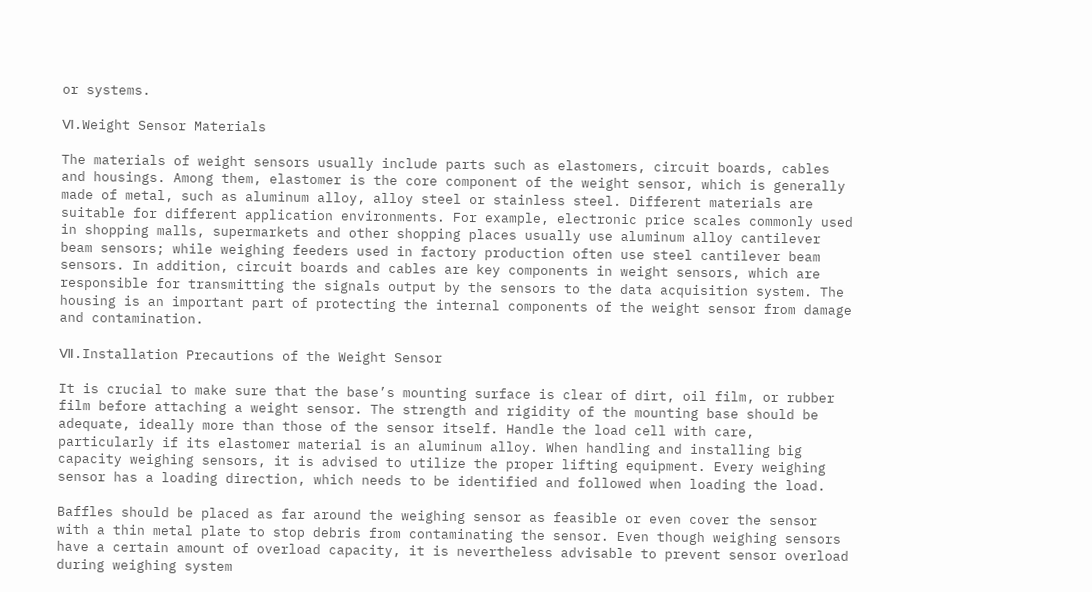or systems.

Ⅵ.Weight Sensor Materials

The materials of weight sensors usually include parts such as elastomers, circuit boards, cables and housings. Among them, elastomer is the core component of the weight sensor, which is generally made of metal, such as aluminum alloy, alloy steel or stainless steel. Different materials are suitable for different application environments. For example, electronic price scales commonly used in shopping malls, supermarkets and other shopping places usually use aluminum alloy cantilever beam sensors; while weighing feeders used in factory production often use steel cantilever beam sensors. In addition, circuit boards and cables are key components in weight sensors, which are responsible for transmitting the signals output by the sensors to the data acquisition system. The housing is an important part of protecting the internal components of the weight sensor from damage and contamination.

Ⅶ.Installation Precautions of the Weight Sensor

It is crucial to make sure that the base’s mounting surface is clear of dirt, oil film, or rubber film before attaching a weight sensor. The strength and rigidity of the mounting base should be adequate, ideally more than those of the sensor itself. Handle the load cell with care, particularly if its elastomer material is an aluminum alloy. When handling and installing big capacity weighing sensors, it is advised to utilize the proper lifting equipment. Every weighing sensor has a loading direction, which needs to be identified and followed when loading the load.

Baffles should be placed as far around the weighing sensor as feasible or even cover the sensor with a thin metal plate to stop debris from contaminating the sensor. Even though weighing sensors have a certain amount of overload capacity, it is nevertheless advisable to prevent sensor overload during weighing system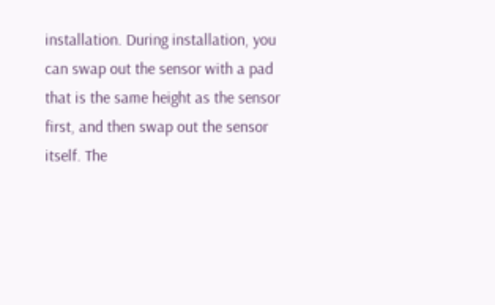installation. During installation, you can swap out the sensor with a pad that is the same height as the sensor first, and then swap out the sensor itself. The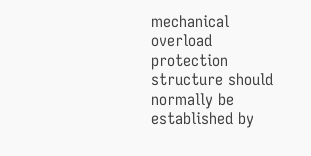mechanical overload protection structure should normally be established by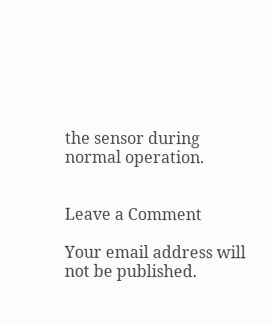the sensor during normal operation.


Leave a Comment

Your email address will not be published.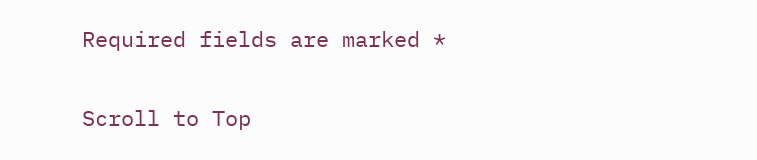Required fields are marked *

Scroll to Top